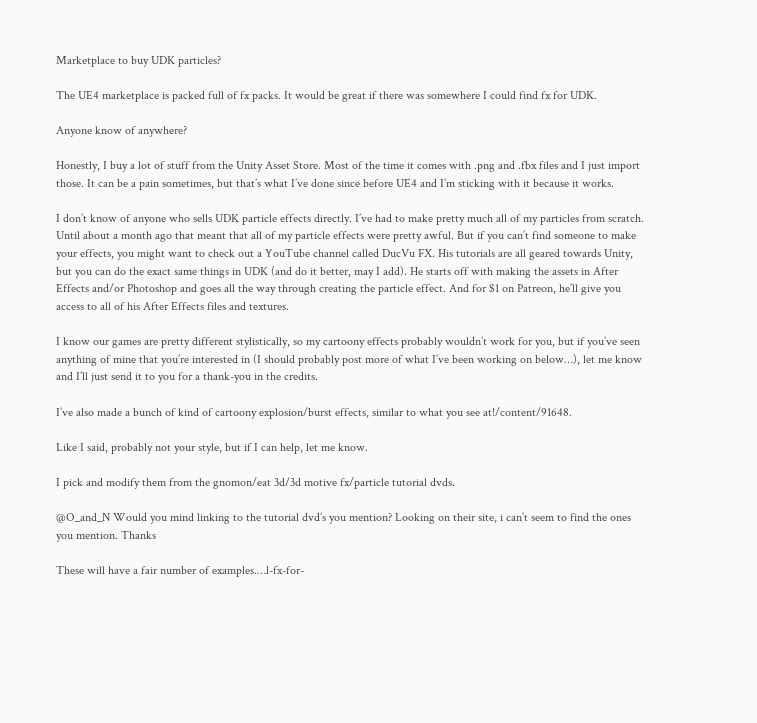Marketplace to buy UDK particles?

The UE4 marketplace is packed full of fx packs. It would be great if there was somewhere I could find fx for UDK.

Anyone know of anywhere?

Honestly, I buy a lot of stuff from the Unity Asset Store. Most of the time it comes with .png and .fbx files and I just import those. It can be a pain sometimes, but that’s what I’ve done since before UE4 and I’m sticking with it because it works.

I don’t know of anyone who sells UDK particle effects directly. I’ve had to make pretty much all of my particles from scratch. Until about a month ago that meant that all of my particle effects were pretty awful. But if you can’t find someone to make your effects, you might want to check out a YouTube channel called DucVu FX. His tutorials are all geared towards Unity, but you can do the exact same things in UDK (and do it better, may I add). He starts off with making the assets in After Effects and/or Photoshop and goes all the way through creating the particle effect. And for $1 on Patreon, he’ll give you access to all of his After Effects files and textures.

I know our games are pretty different stylistically, so my cartoony effects probably wouldn’t work for you, but if you’ve seen anything of mine that you’re interested in (I should probably post more of what I’ve been working on below…), let me know and I’ll just send it to you for a thank-you in the credits.

I’ve also made a bunch of kind of cartoony explosion/burst effects, similar to what you see at!/content/91648.

Like I said, probably not your style, but if I can help, let me know.

I pick and modify them from the gnomon/eat 3d/3d motive fx/particle tutorial dvds.

@O_and_N Would you mind linking to the tutorial dvd’s you mention? Looking on their site, i can’t seem to find the ones you mention. Thanks

These will have a fair number of examples.…l-fx-for-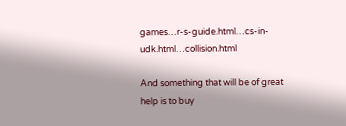games…r-s-guide.html…cs-in-udk.html…collision.html

And something that will be of great help is to buy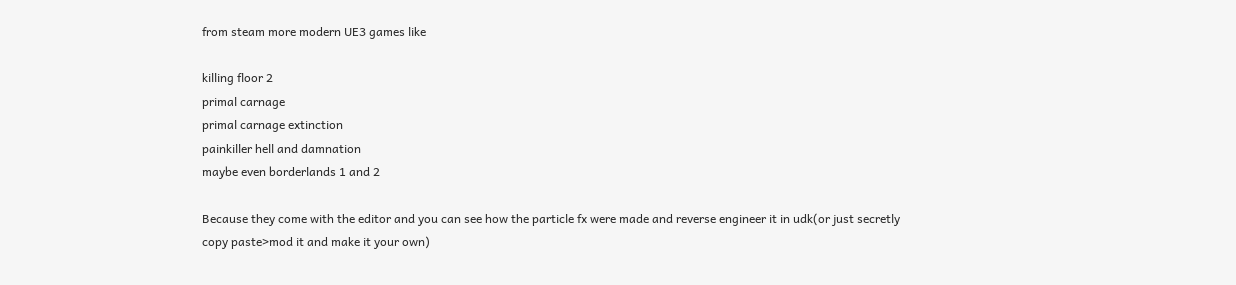from steam more modern UE3 games like

killing floor 2
primal carnage
primal carnage extinction
painkiller hell and damnation
maybe even borderlands 1 and 2

Because they come with the editor and you can see how the particle fx were made and reverse engineer it in udk(or just secretly copy paste>mod it and make it your own)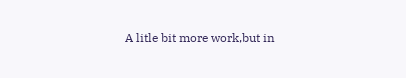A litle bit more work,but in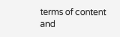terms of content and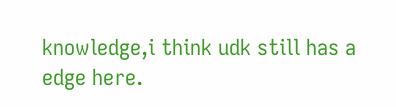knowledge,i think udk still has a edge here.